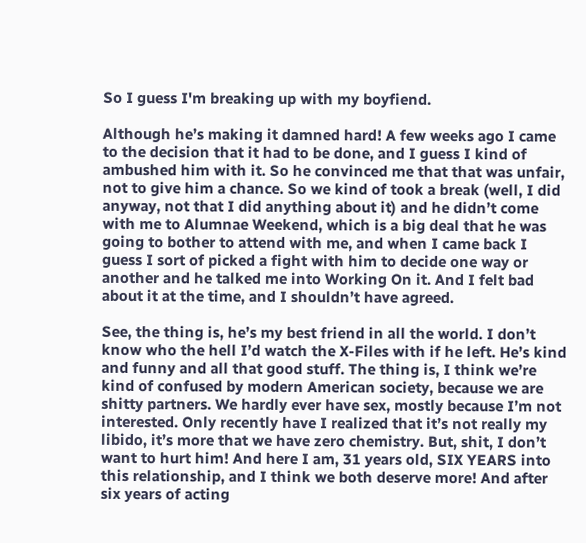So I guess I'm breaking up with my boyfiend.

Although he’s making it damned hard! A few weeks ago I came to the decision that it had to be done, and I guess I kind of ambushed him with it. So he convinced me that that was unfair, not to give him a chance. So we kind of took a break (well, I did anyway, not that I did anything about it) and he didn’t come with me to Alumnae Weekend, which is a big deal that he was going to bother to attend with me, and when I came back I guess I sort of picked a fight with him to decide one way or another and he talked me into Working On it. And I felt bad about it at the time, and I shouldn’t have agreed.

See, the thing is, he’s my best friend in all the world. I don’t know who the hell I’d watch the X-Files with if he left. He’s kind and funny and all that good stuff. The thing is, I think we’re kind of confused by modern American society, because we are shitty partners. We hardly ever have sex, mostly because I’m not interested. Only recently have I realized that it’s not really my libido, it’s more that we have zero chemistry. But, shit, I don’t want to hurt him! And here I am, 31 years old, SIX YEARS into this relationship, and I think we both deserve more! And after six years of acting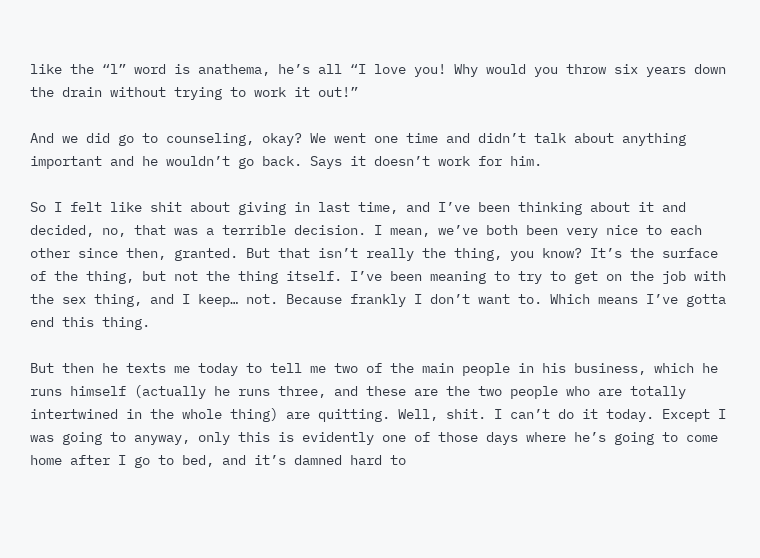like the “l” word is anathema, he’s all “I love you! Why would you throw six years down the drain without trying to work it out!”

And we did go to counseling, okay? We went one time and didn’t talk about anything important and he wouldn’t go back. Says it doesn’t work for him.

So I felt like shit about giving in last time, and I’ve been thinking about it and decided, no, that was a terrible decision. I mean, we’ve both been very nice to each other since then, granted. But that isn’t really the thing, you know? It’s the surface of the thing, but not the thing itself. I’ve been meaning to try to get on the job with the sex thing, and I keep… not. Because frankly I don’t want to. Which means I’ve gotta end this thing.

But then he texts me today to tell me two of the main people in his business, which he runs himself (actually he runs three, and these are the two people who are totally intertwined in the whole thing) are quitting. Well, shit. I can’t do it today. Except I was going to anyway, only this is evidently one of those days where he’s going to come home after I go to bed, and it’s damned hard to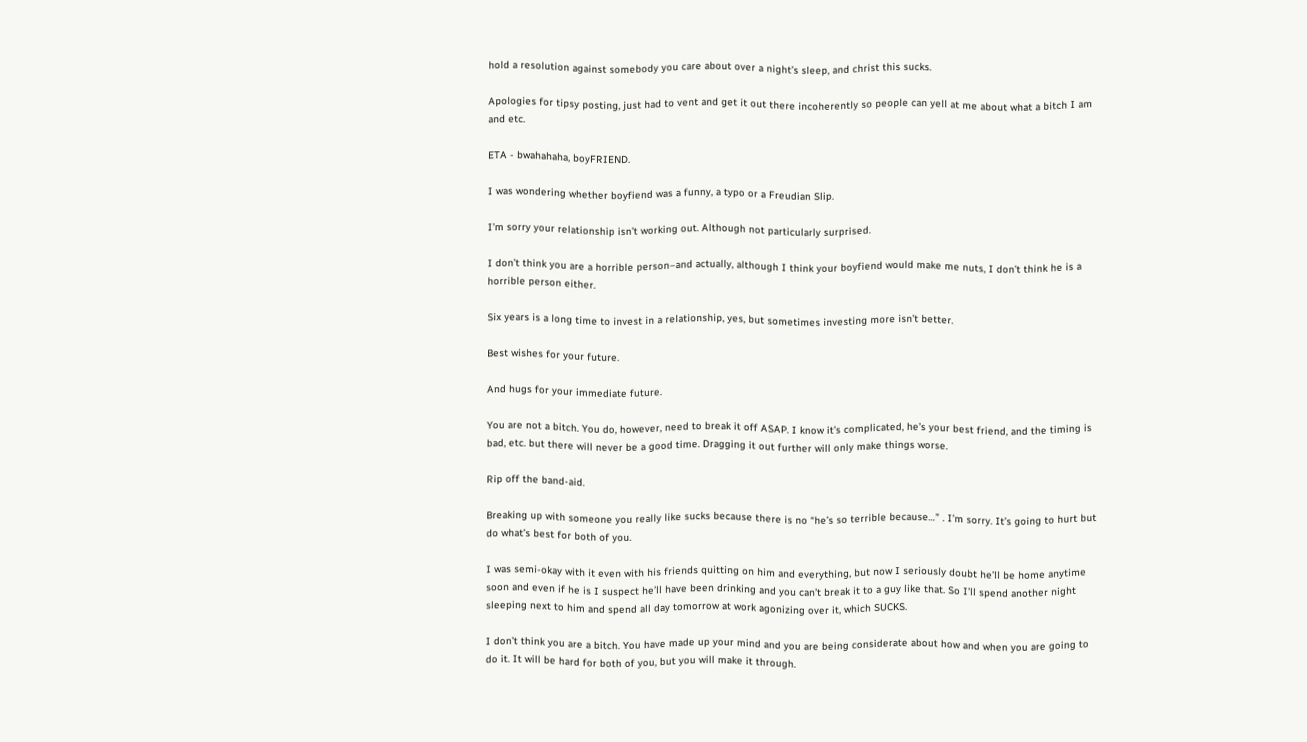hold a resolution against somebody you care about over a night’s sleep, and christ this sucks.

Apologies for tipsy posting, just had to vent and get it out there incoherently so people can yell at me about what a bitch I am and etc.

ETA - bwahahaha, boyFRIEND.

I was wondering whether boyfiend was a funny, a typo or a Freudian Slip.

I’m sorry your relationship isn’t working out. Although not particularly surprised.

I don’t think you are a horrible person–and actually, although I think your boyfiend would make me nuts, I don’t think he is a horrible person either.

Six years is a long time to invest in a relationship, yes, but sometimes investing more isn’t better.

Best wishes for your future.

And hugs for your immediate future.

You are not a bitch. You do, however, need to break it off ASAP. I know it’s complicated, he’s your best friend, and the timing is bad, etc. but there will never be a good time. Dragging it out further will only make things worse.

Rip off the band-aid.

Breaking up with someone you really like sucks because there is no “he’s so terrible because…” . I’m sorry. It’s going to hurt but do what’s best for both of you.

I was semi-okay with it even with his friends quitting on him and everything, but now I seriously doubt he’ll be home anytime soon and even if he is I suspect he’ll have been drinking and you can’t break it to a guy like that. So I’ll spend another night sleeping next to him and spend all day tomorrow at work agonizing over it, which SUCKS.

I don’t think you are a bitch. You have made up your mind and you are being considerate about how and when you are going to do it. It will be hard for both of you, but you will make it through.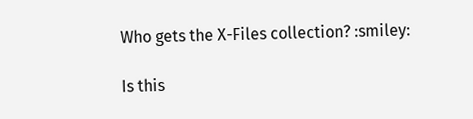Who gets the X-Files collection? :smiley:

Is this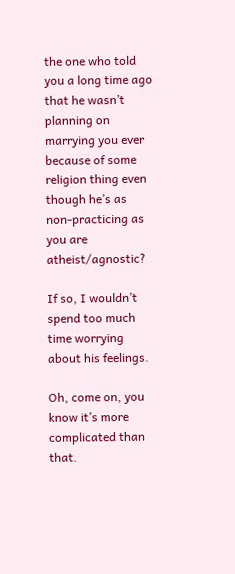the one who told you a long time ago that he wasn’t planning on marrying you ever because of some religion thing even though he’s as non-practicing as you are atheist/agnostic?

If so, I wouldn’t spend too much time worrying about his feelings.

Oh, come on, you know it’s more complicated than that.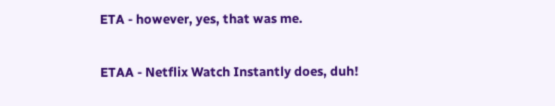ETA - however, yes, that was me.

ETAA - Netflix Watch Instantly does, duh!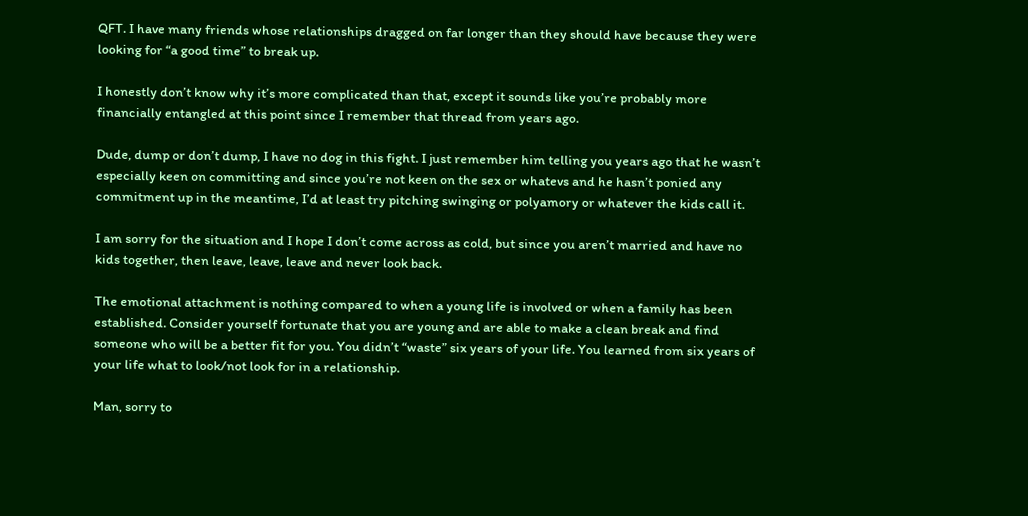QFT. I have many friends whose relationships dragged on far longer than they should have because they were looking for “a good time” to break up.

I honestly don’t know why it’s more complicated than that, except it sounds like you’re probably more financially entangled at this point since I remember that thread from years ago.

Dude, dump or don’t dump, I have no dog in this fight. I just remember him telling you years ago that he wasn’t especially keen on committing and since you’re not keen on the sex or whatevs and he hasn’t ponied any commitment up in the meantime, I’d at least try pitching swinging or polyamory or whatever the kids call it.

I am sorry for the situation and I hope I don’t come across as cold, but since you aren’t married and have no kids together, then leave, leave, leave and never look back.

The emotional attachment is nothing compared to when a young life is involved or when a family has been established. Consider yourself fortunate that you are young and are able to make a clean break and find someone who will be a better fit for you. You didn’t “waste” six years of your life. You learned from six years of your life what to look/not look for in a relationship.

Man, sorry to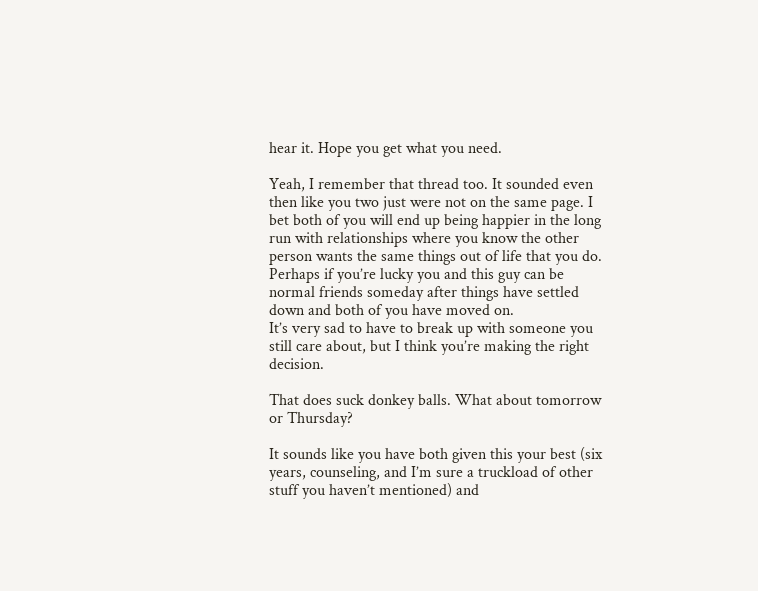hear it. Hope you get what you need.

Yeah, I remember that thread too. It sounded even then like you two just were not on the same page. I bet both of you will end up being happier in the long run with relationships where you know the other person wants the same things out of life that you do.
Perhaps if you’re lucky you and this guy can be normal friends someday after things have settled down and both of you have moved on.
It’s very sad to have to break up with someone you still care about, but I think you’re making the right decision.

That does suck donkey balls. What about tomorrow or Thursday?

It sounds like you have both given this your best (six years, counseling, and I’m sure a truckload of other stuff you haven’t mentioned) and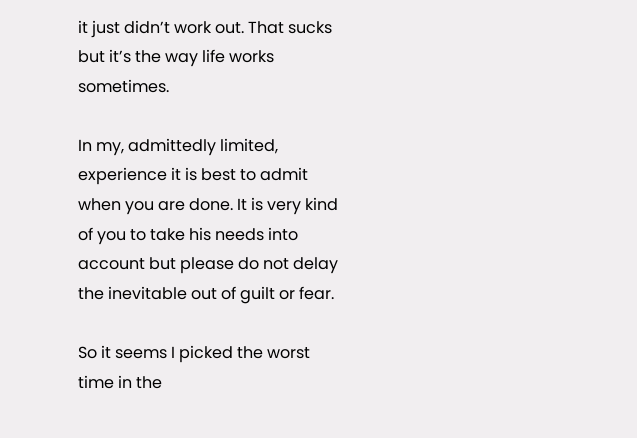it just didn’t work out. That sucks but it’s the way life works sometimes.

In my, admittedly limited, experience it is best to admit when you are done. It is very kind of you to take his needs into account but please do not delay the inevitable out of guilt or fear.

So it seems I picked the worst time in the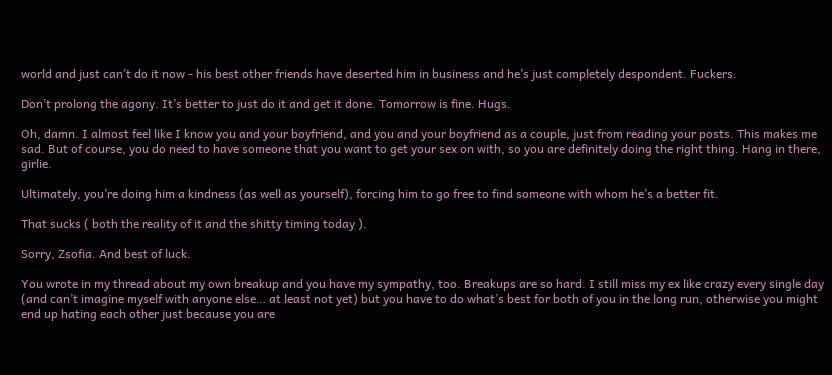world and just can’t do it now - his best other friends have deserted him in business and he’s just completely despondent. Fuckers.

Don’t prolong the agony. It’s better to just do it and get it done. Tomorrow is fine. Hugs.

Oh, damn. I almost feel like I know you and your boyfriend, and you and your boyfriend as a couple, just from reading your posts. This makes me sad. But of course, you do need to have someone that you want to get your sex on with, so you are definitely doing the right thing. Hang in there, girlie.

Ultimately, you’re doing him a kindness (as well as yourself), forcing him to go free to find someone with whom he’s a better fit.

That sucks ( both the reality of it and the shitty timing today ).

Sorry, Zsofia. And best of luck.

You wrote in my thread about my own breakup and you have my sympathy, too. Breakups are so hard. I still miss my ex like crazy every single day (and can’t imagine myself with anyone else… at least not yet) but you have to do what’s best for both of you in the long run, otherwise you might end up hating each other just because you are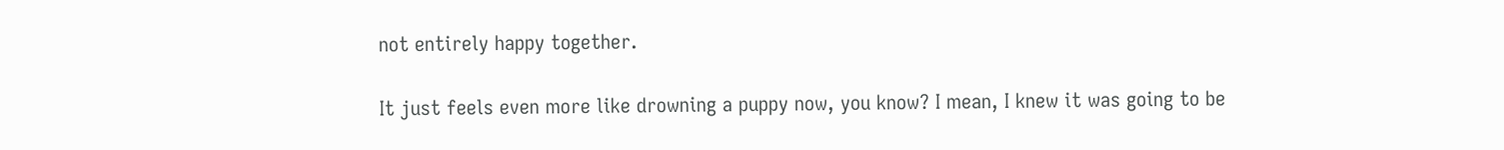not entirely happy together.

It just feels even more like drowning a puppy now, you know? I mean, I knew it was going to be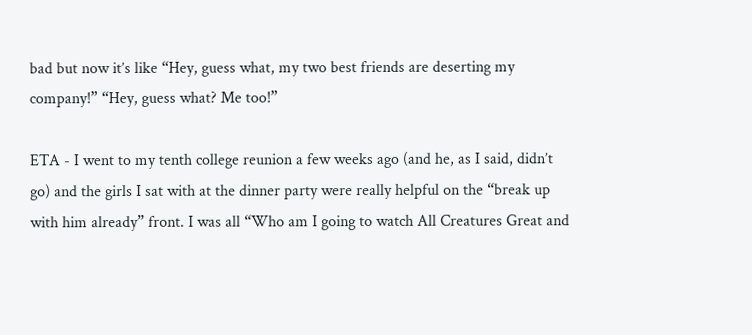bad but now it’s like “Hey, guess what, my two best friends are deserting my company!” “Hey, guess what? Me too!”

ETA - I went to my tenth college reunion a few weeks ago (and he, as I said, didn’t go) and the girls I sat with at the dinner party were really helpful on the “break up with him already” front. I was all “Who am I going to watch All Creatures Great and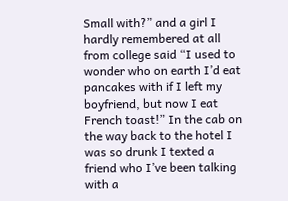Small with?” and a girl I hardly remembered at all from college said “I used to wonder who on earth I’d eat pancakes with if I left my boyfriend, but now I eat French toast!” In the cab on the way back to the hotel I was so drunk I texted a friend who I’ve been talking with a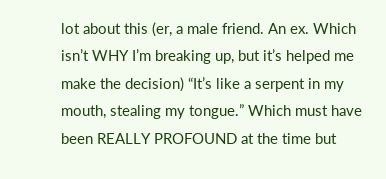lot about this (er, a male friend. An ex. Which isn’t WHY I’m breaking up, but it’s helped me make the decision) “It’s like a serpent in my mouth, stealing my tongue.” Which must have been REALLY PROFOUND at the time but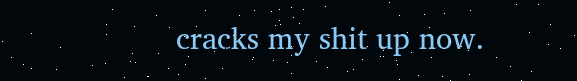cracks my shit up now.